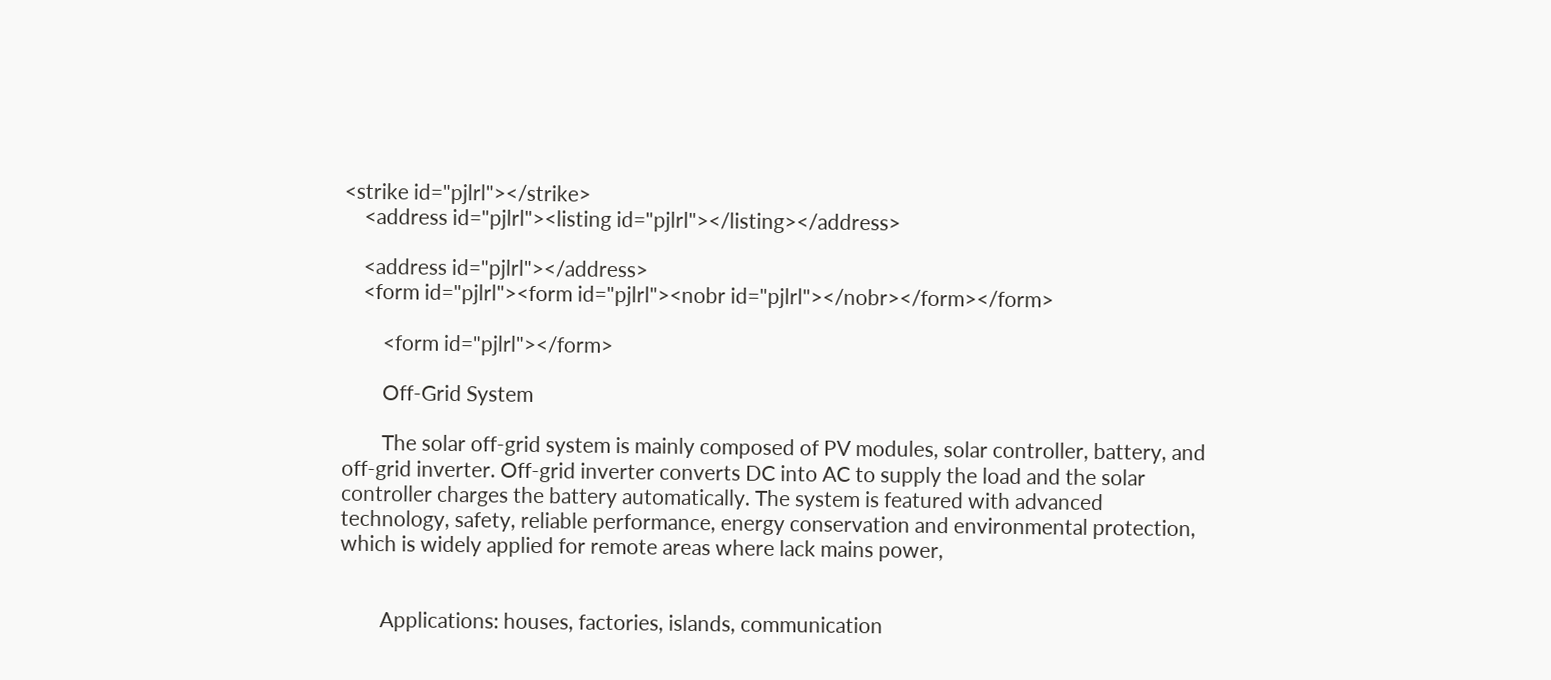<strike id="pjlrl"></strike>
    <address id="pjlrl"><listing id="pjlrl"></listing></address>

    <address id="pjlrl"></address>
    <form id="pjlrl"><form id="pjlrl"><nobr id="pjlrl"></nobr></form></form>

        <form id="pjlrl"></form>

        Off-Grid System

        The solar off-grid system is mainly composed of PV modules, solar controller, battery, and off-grid inverter. Off-grid inverter converts DC into AC to supply the load and the solar controller charges the battery automatically. The system is featured with advanced technology, safety, reliable performance, energy conservation and environmental protection, which is widely applied for remote areas where lack mains power,


        Applications: houses, factories, islands, communication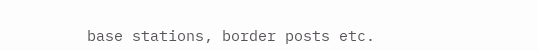base stations, border posts etc.